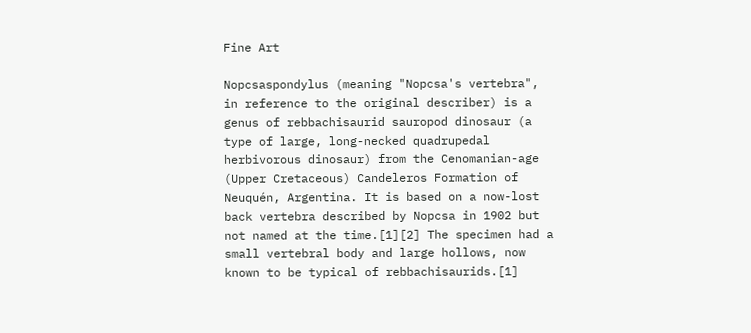Fine Art

Nopcsaspondylus (meaning "Nopcsa's vertebra", in reference to the original describer) is a genus of rebbachisaurid sauropod dinosaur (a type of large, long-necked quadrupedal herbivorous dinosaur) from the Cenomanian-age (Upper Cretaceous) Candeleros Formation of Neuquén, Argentina. It is based on a now-lost back vertebra described by Nopcsa in 1902 but not named at the time.[1][2] The specimen had a small vertebral body and large hollows, now known to be typical of rebbachisaurids.[1]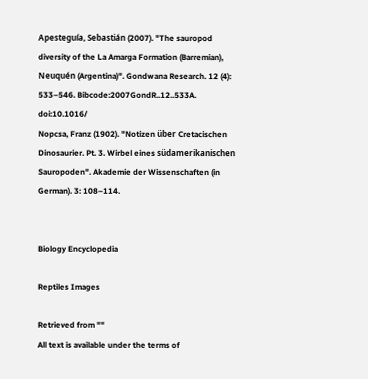Apesteguía, Sebastián (2007). "The sauropod diversity of the La Amarga Formation (Barremian), Neuquén (Argentina)". Gondwana Research. 12 (4): 533–546. Bibcode:2007GondR..12..533A. doi:10.1016/
Nopcsa, Franz (1902). "Notizen über Cretacischen Dinosaurier. Pt. 3. Wirbel eines südamerikanischen Sauropoden". Akademie der Wissenschaften (in German). 3: 108–114.


Biology Encyclopedia

Reptiles Images

Retrieved from ""
All text is available under the terms of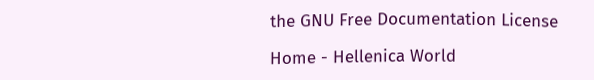the GNU Free Documentation License

Home - Hellenica World